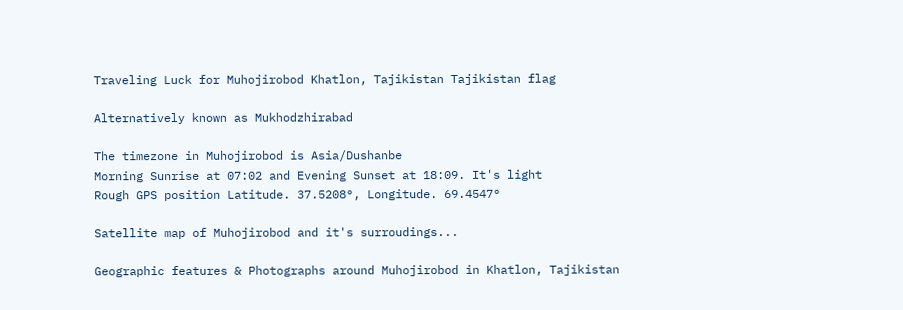Traveling Luck for Muhojirobod Khatlon, Tajikistan Tajikistan flag

Alternatively known as Mukhodzhirabad

The timezone in Muhojirobod is Asia/Dushanbe
Morning Sunrise at 07:02 and Evening Sunset at 18:09. It's light
Rough GPS position Latitude. 37.5208°, Longitude. 69.4547°

Satellite map of Muhojirobod and it's surroudings...

Geographic features & Photographs around Muhojirobod in Khatlon, Tajikistan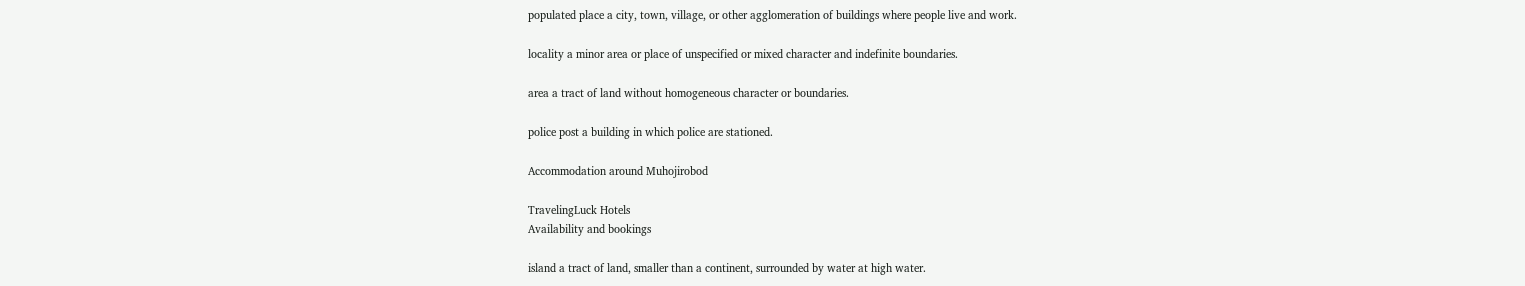populated place a city, town, village, or other agglomeration of buildings where people live and work.

locality a minor area or place of unspecified or mixed character and indefinite boundaries.

area a tract of land without homogeneous character or boundaries.

police post a building in which police are stationed.

Accommodation around Muhojirobod

TravelingLuck Hotels
Availability and bookings

island a tract of land, smaller than a continent, surrounded by water at high water.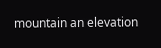mountain an elevation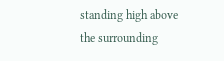standing high above the surrounding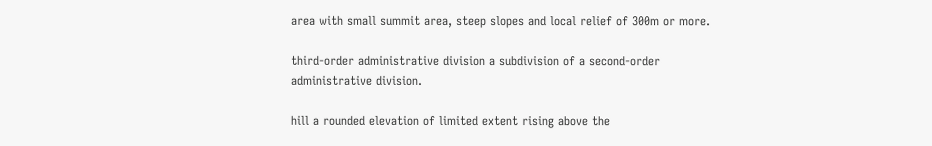area with small summit area, steep slopes and local relief of 300m or more.

third-order administrative division a subdivision of a second-order administrative division.

hill a rounded elevation of limited extent rising above the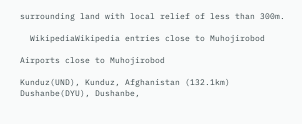surrounding land with local relief of less than 300m.

  WikipediaWikipedia entries close to Muhojirobod

Airports close to Muhojirobod

Kunduz(UND), Kunduz, Afghanistan (132.1km)
Dushanbe(DYU), Dushanbe,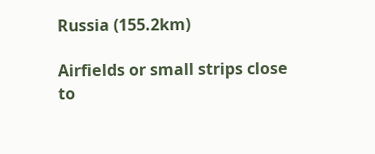Russia (155.2km)

Airfields or small strips close to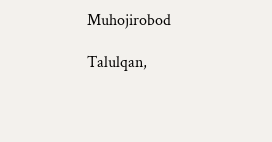Muhojirobod

Talulqan,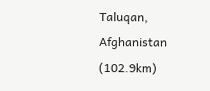Taluqan, Afghanistan (102.9km)